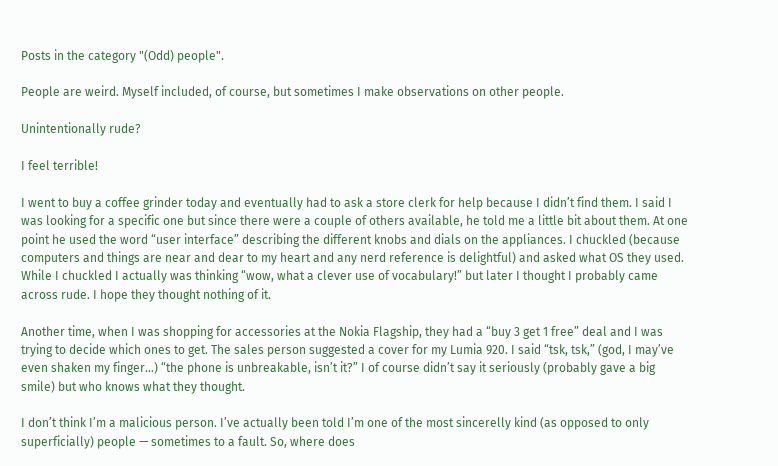Posts in the category "(Odd) people".

People are weird. Myself included, of course, but sometimes I make observations on other people.

Unintentionally rude?

I feel terrible!

I went to buy a coffee grinder today and eventually had to ask a store clerk for help because I didn’t find them. I said I was looking for a specific one but since there were a couple of others available, he told me a little bit about them. At one point he used the word “user interface” describing the different knobs and dials on the appliances. I chuckled (because computers and things are near and dear to my heart and any nerd reference is delightful) and asked what OS they used. While I chuckled I actually was thinking “wow, what a clever use of vocabulary!” but later I thought I probably came across rude. I hope they thought nothing of it.

Another time, when I was shopping for accessories at the Nokia Flagship, they had a “buy 3 get 1 free” deal and I was trying to decide which ones to get. The sales person suggested a cover for my Lumia 920. I said “tsk, tsk,” (god, I may’ve even shaken my finger…) “the phone is unbreakable, isn’t it?” I of course didn’t say it seriously (probably gave a big smile) but who knows what they thought.

I don’t think I’m a malicious person. I’ve actually been told I’m one of the most sincerelly kind (as opposed to only superficially) people — sometimes to a fault. So, where does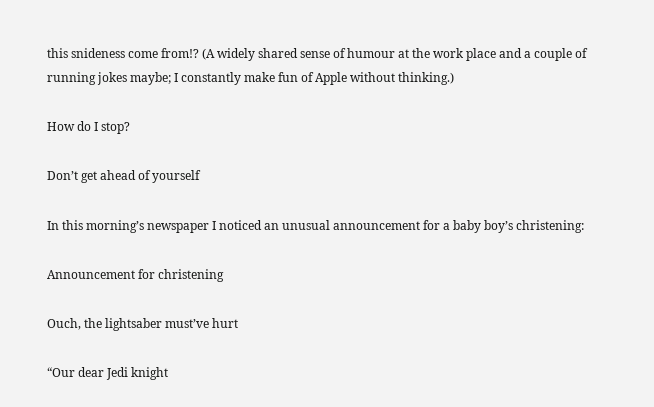this snideness come from!? (A widely shared sense of humour at the work place and a couple of running jokes maybe; I constantly make fun of Apple without thinking.)

How do I stop?

Don’t get ahead of yourself

In this morning’s newspaper I noticed an unusual announcement for a baby boy’s christening:

Announcement for christening

Ouch, the lightsaber must’ve hurt

“Our dear Jedi knight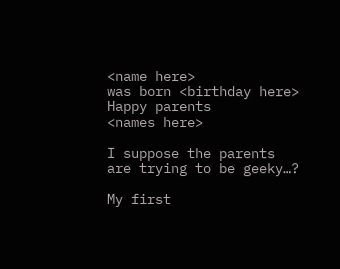<name here>
was born <birthday here>
Happy parents
<names here>

I suppose the parents are trying to be geeky…?

My first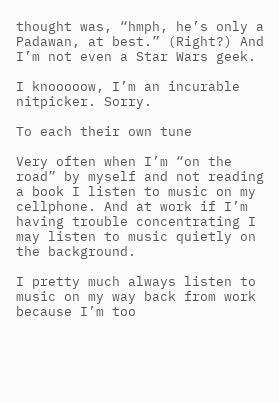thought was, “hmph, he’s only a Padawan, at best.” (Right?) And I’m not even a Star Wars geek.

I knooooow, I’m an incurable nitpicker. Sorry.

To each their own tune

Very often when I’m “on the road” by myself and not reading a book I listen to music on my cellphone. And at work if I’m having trouble concentrating I may listen to music quietly on the background.

I pretty much always listen to music on my way back from work because I’m too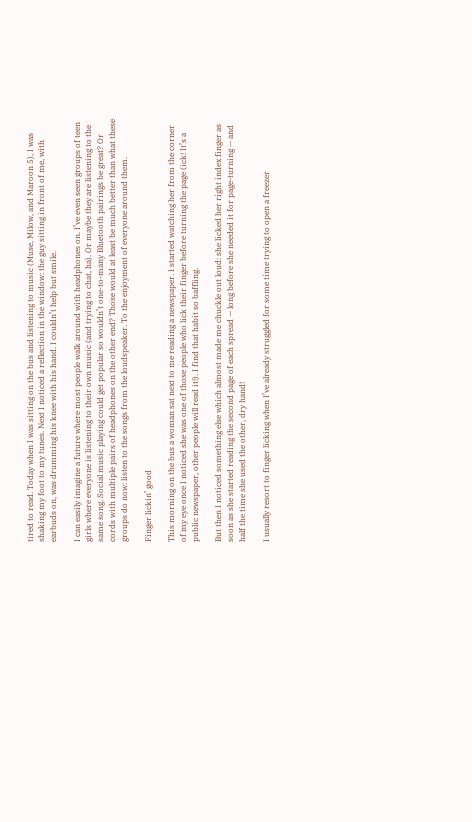tired to read. Today when I was sitting on the bus and listening to music (Muse, Milow, and Maroon 5), I was shaking my foot to my tunes. Next I noticed a reflection in the window: the guy sitting in front of me, with earbuds on, was drumming his knee with his hand. I couldn’t help but smile.

I can easily imagine a future where most people walk around with headphones on. I’ve even seen groups of teen girls where everyone is listening to their own music (and trying to chat, ha). Or maybe they are listening to the same song. Social music playing could get popular so wouldn’t one-to-many Bluetooth pairings be great? Or cords with multiple pairs of headphones on the other end? Those would at least be much better than what these groups do now: listen to the songs from the loudspeaker. To the enjoyment of everyone around them.

Finger lickin’ good

This morning on the bus a woman sat next to me reading a newspaper. I started watching her from the corner of my eye once I noticed she was one of those people who lick their finger before turning the page (ick! It’s a public newspaper, other people will read it!). I find that habit so baffling.

But then I noticed something else which almost made me chuckle out loud: she licked her right index finger as soon as she started reading the second page of each spread — long before she needed it for page-turning — and half the time she used the other, dry hand!

I usually resort to finger licking when I’ve already struggled for some time trying to open a freezer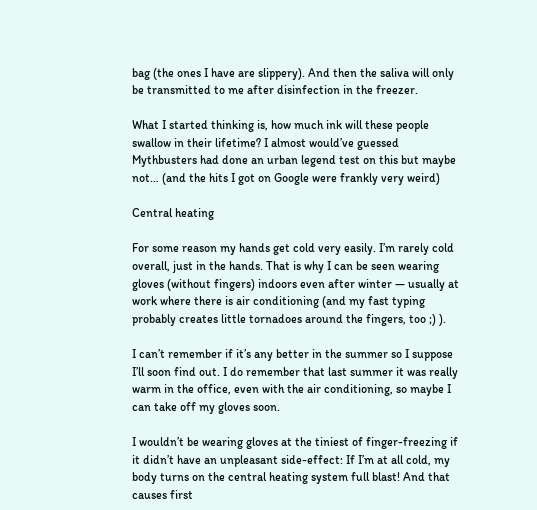bag (the ones I have are slippery). And then the saliva will only be transmitted to me after disinfection in the freezer.

What I started thinking is, how much ink will these people swallow in their lifetime? I almost would’ve guessed Mythbusters had done an urban legend test on this but maybe not… (and the hits I got on Google were frankly very weird)

Central heating

For some reason my hands get cold very easily. I’m rarely cold overall, just in the hands. That is why I can be seen wearing gloves (without fingers) indoors even after winter — usually at work where there is air conditioning (and my fast typing probably creates little tornadoes around the fingers, too ;) ).

I can’t remember if it’s any better in the summer so I suppose I’ll soon find out. I do remember that last summer it was really warm in the office, even with the air conditioning, so maybe I can take off my gloves soon.

I wouldn’t be wearing gloves at the tiniest of finger-freezing if it didn’t have an unpleasant side-effect: If I’m at all cold, my body turns on the central heating system full blast! And that causes first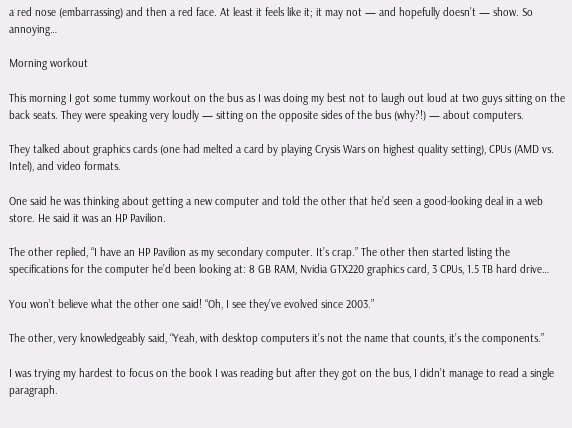a red nose (embarrassing) and then a red face. At least it feels like it; it may not — and hopefully doesn’t — show. So annoying…

Morning workout

This morning I got some tummy workout on the bus as I was doing my best not to laugh out loud at two guys sitting on the back seats. They were speaking very loudly — sitting on the opposite sides of the bus (why?!) — about computers.

They talked about graphics cards (one had melted a card by playing Crysis Wars on highest quality setting), CPUs (AMD vs. Intel), and video formats.

One said he was thinking about getting a new computer and told the other that he’d seen a good-looking deal in a web store. He said it was an HP Pavilion.

The other replied, “I have an HP Pavilion as my secondary computer. It’s crap.” The other then started listing the specifications for the computer he’d been looking at: 8 GB RAM, Nvidia GTX220 graphics card, 3 CPUs, 1.5 TB hard drive…

You won’t believe what the other one said! “Oh, I see they’ve evolved since 2003.”

The other, very knowledgeably said, “Yeah, with desktop computers it’s not the name that counts, it’s the components.”

I was trying my hardest to focus on the book I was reading but after they got on the bus, I didn’t manage to read a single paragraph.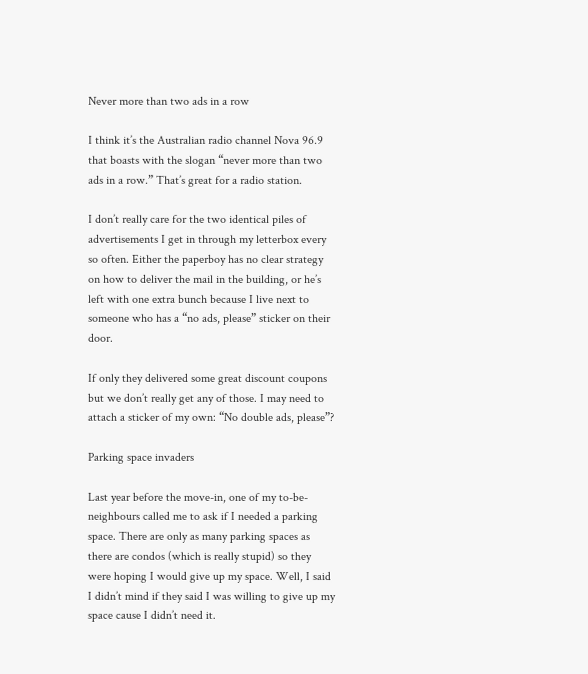Never more than two ads in a row

I think it’s the Australian radio channel Nova 96.9 that boasts with the slogan “never more than two ads in a row.” That’s great for a radio station.

I don’t really care for the two identical piles of advertisements I get in through my letterbox every so often. Either the paperboy has no clear strategy on how to deliver the mail in the building, or he’s left with one extra bunch because I live next to someone who has a “no ads, please” sticker on their door.

If only they delivered some great discount coupons but we don’t really get any of those. I may need to attach a sticker of my own: “No double ads, please”?

Parking space invaders

Last year before the move-in, one of my to-be-neighbours called me to ask if I needed a parking space. There are only as many parking spaces as there are condos (which is really stupid) so they were hoping I would give up my space. Well, I said I didn’t mind if they said I was willing to give up my space cause I didn’t need it.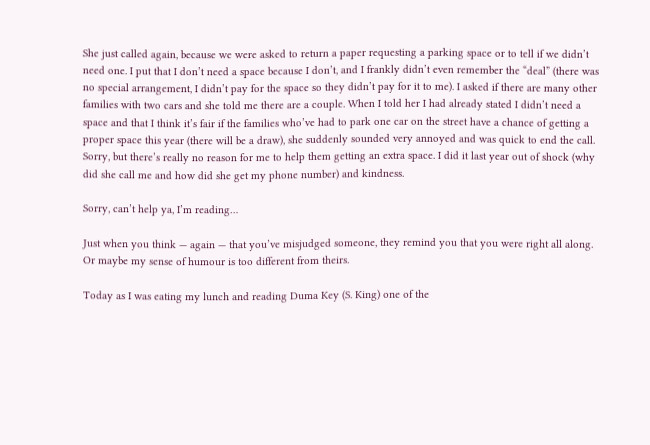She just called again, because we were asked to return a paper requesting a parking space or to tell if we didn’t need one. I put that I don’t need a space because I don’t, and I frankly didn’t even remember the “deal” (there was no special arrangement, I didn’t pay for the space so they didn’t pay for it to me). I asked if there are many other families with two cars and she told me there are a couple. When I told her I had already stated I didn’t need a space and that I think it’s fair if the families who’ve had to park one car on the street have a chance of getting a proper space this year (there will be a draw), she suddenly sounded very annoyed and was quick to end the call. Sorry, but there’s really no reason for me to help them getting an extra space. I did it last year out of shock (why did she call me and how did she get my phone number) and kindness.

Sorry, can’t help ya, I’m reading…

Just when you think — again — that you’ve misjudged someone, they remind you that you were right all along. Or maybe my sense of humour is too different from theirs.

Today as I was eating my lunch and reading Duma Key (S. King) one of the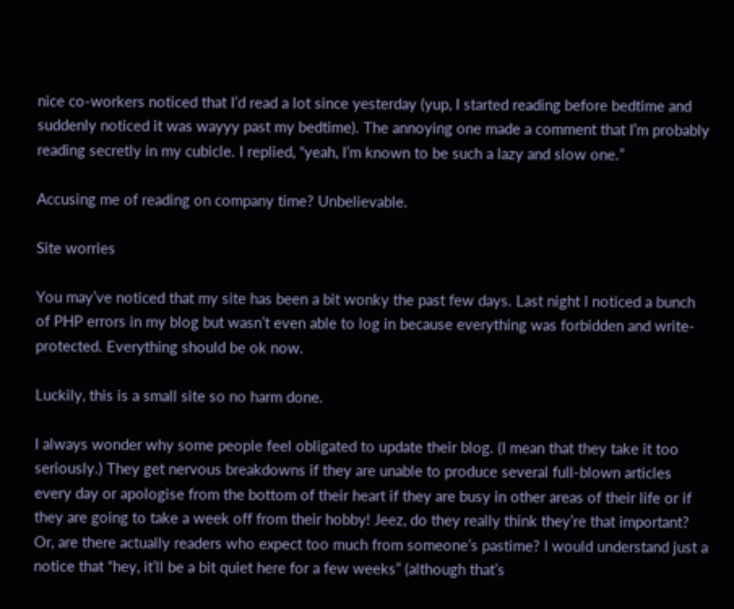nice co-workers noticed that I’d read a lot since yesterday (yup, I started reading before bedtime and suddenly noticed it was wayyy past my bedtime). The annoying one made a comment that I’m probably reading secretly in my cubicle. I replied, “yeah, I’m known to be such a lazy and slow one.”

Accusing me of reading on company time? Unbelievable.

Site worries

You may’ve noticed that my site has been a bit wonky the past few days. Last night I noticed a bunch of PHP errors in my blog but wasn’t even able to log in because everything was forbidden and write-protected. Everything should be ok now.

Luckily, this is a small site so no harm done.

I always wonder why some people feel obligated to update their blog. (I mean that they take it too seriously.) They get nervous breakdowns if they are unable to produce several full-blown articles every day or apologise from the bottom of their heart if they are busy in other areas of their life or if they are going to take a week off from their hobby! Jeez, do they really think they’re that important? Or, are there actually readers who expect too much from someone’s pastime? I would understand just a notice that “hey, it’ll be a bit quiet here for a few weeks” (although that’s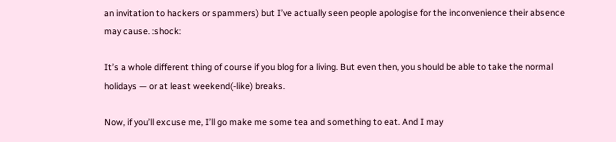an invitation to hackers or spammers) but I’ve actually seen people apologise for the inconvenience their absence may cause. :shock:

It’s a whole different thing of course if you blog for a living. But even then, you should be able to take the normal holidays — or at least weekend(-like) breaks.

Now, if you’ll excuse me, I’ll go make me some tea and something to eat. And I may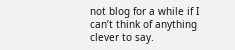not blog for a while if I can’t think of anything clever to say.